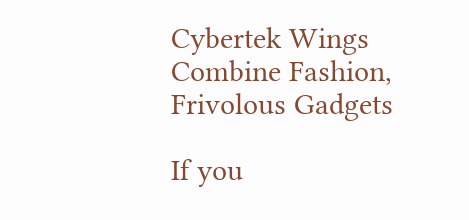Cybertek Wings Combine Fashion, Frivolous Gadgets

If you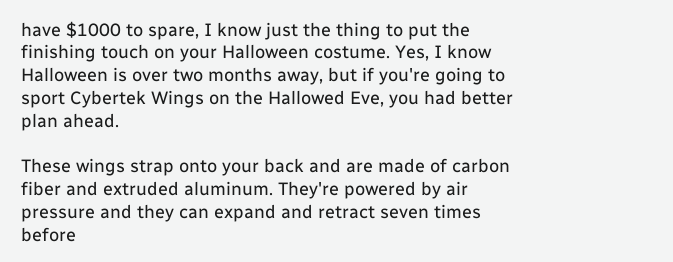have $1000 to spare, I know just the thing to put the finishing touch on your Halloween costume. Yes, I know Halloween is over two months away, but if you're going to sport Cybertek Wings on the Hallowed Eve, you had better plan ahead.

These wings strap onto your back and are made of carbon fiber and extruded aluminum. They're powered by air pressure and they can expand and retract seven times before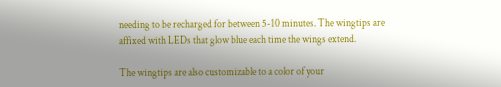needing to be recharged for between 5-10 minutes. The wingtips are affixed with LEDs that glow blue each time the wings extend.

The wingtips are also customizable to a color of your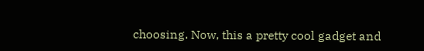choosing. Now, this a pretty cool gadget and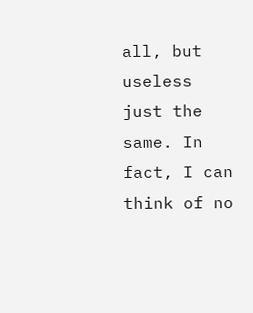all, but useless just the same. In fact, I can think of no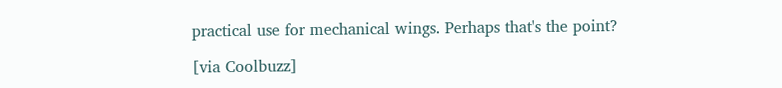practical use for mechanical wings. Perhaps that's the point?

[via Coolbuzz]